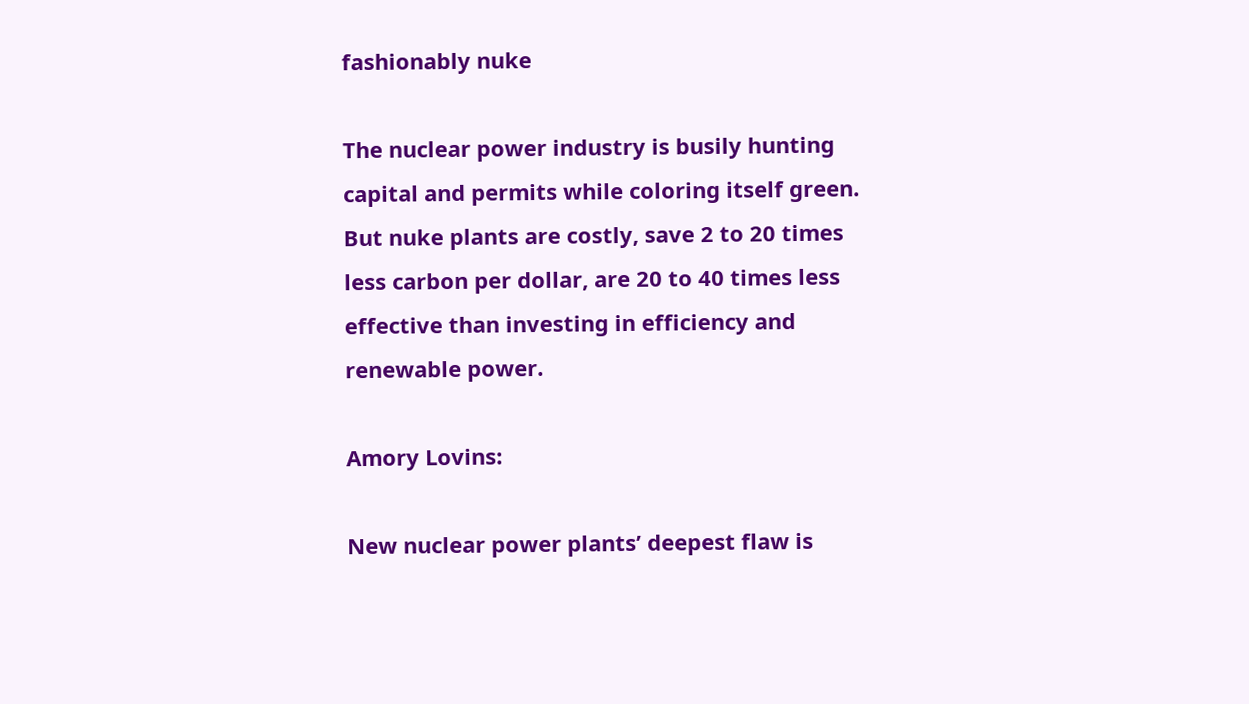fashionably nuke

The nuclear power industry is busily hunting capital and permits while coloring itself green. But nuke plants are costly, save 2 to 20 times less carbon per dollar, are 20 to 40 times less effective than investing in efficiency and renewable power.

Amory Lovins:

New nuclear power plants’ deepest flaw is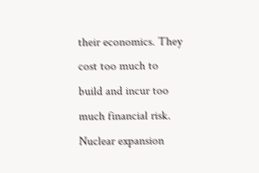their economics. They cost too much to build and incur too much financial risk. Nuclear expansion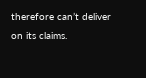therefore can’t deliver on its claims.